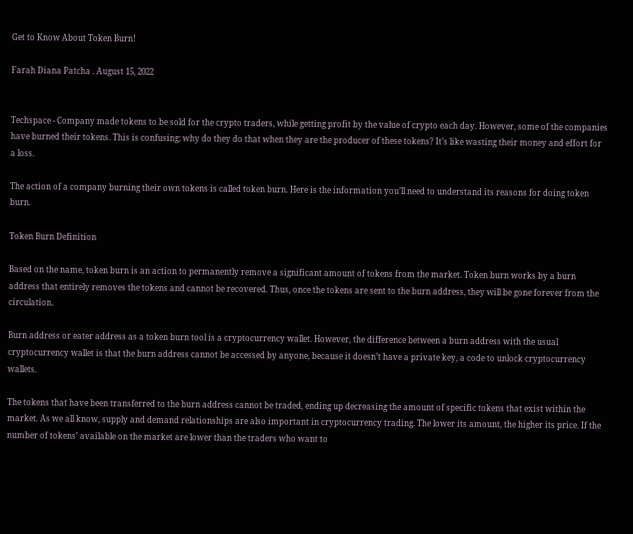Get to Know About Token Burn!

Farah Diana Patcha . August 15, 2022


Techspace - Company made tokens to be sold for the crypto traders, while getting profit by the value of crypto each day. However, some of the companies have burned their tokens. This is confusing; why do they do that when they are the producer of these tokens? It’s like wasting their money and effort for a loss.

The action of a company burning their own tokens is called token burn. Here is the information you’ll need to understand its reasons for doing token burn.

Token Burn Definition

Based on the name, token burn is an action to permanently remove a significant amount of tokens from the market. Token burn works by a burn address that entirely removes the tokens and cannot be recovered. Thus, once the tokens are sent to the burn address, they will be gone forever from the circulation.

Burn address or eater address as a token burn tool is a cryptocurrency wallet. However, the difference between a burn address with the usual cryptocurrency wallet is that the burn address cannot be accessed by anyone, because it doesn’t have a private key, a code to unlock cryptocurrency wallets.

The tokens that have been transferred to the burn address cannot be traded, ending up decreasing the amount of specific tokens that exist within the market. As we all know, supply and demand relationships are also important in cryptocurrency trading. The lower its amount, the higher its price. If the number of tokens’ available on the market are lower than the traders who want to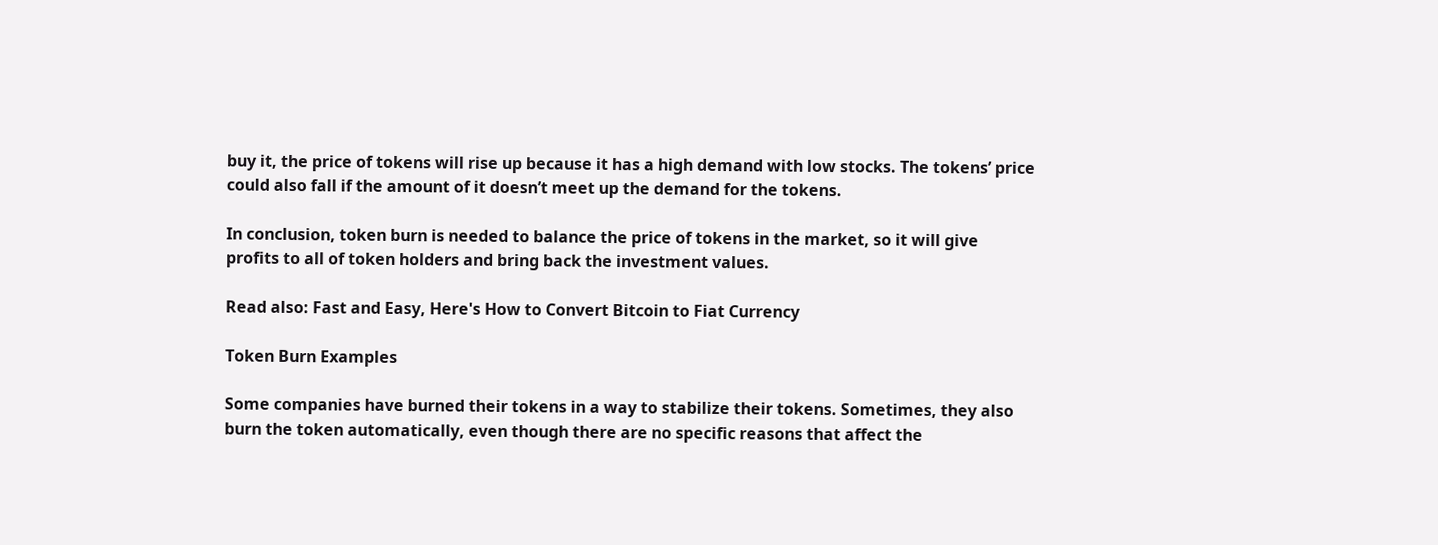buy it, the price of tokens will rise up because it has a high demand with low stocks. The tokens’ price could also fall if the amount of it doesn’t meet up the demand for the tokens.

In conclusion, token burn is needed to balance the price of tokens in the market, so it will give profits to all of token holders and bring back the investment values.

Read also: Fast and Easy, Here's How to Convert Bitcoin to Fiat Currency

Token Burn Examples

Some companies have burned their tokens in a way to stabilize their tokens. Sometimes, they also burn the token automatically, even though there are no specific reasons that affect the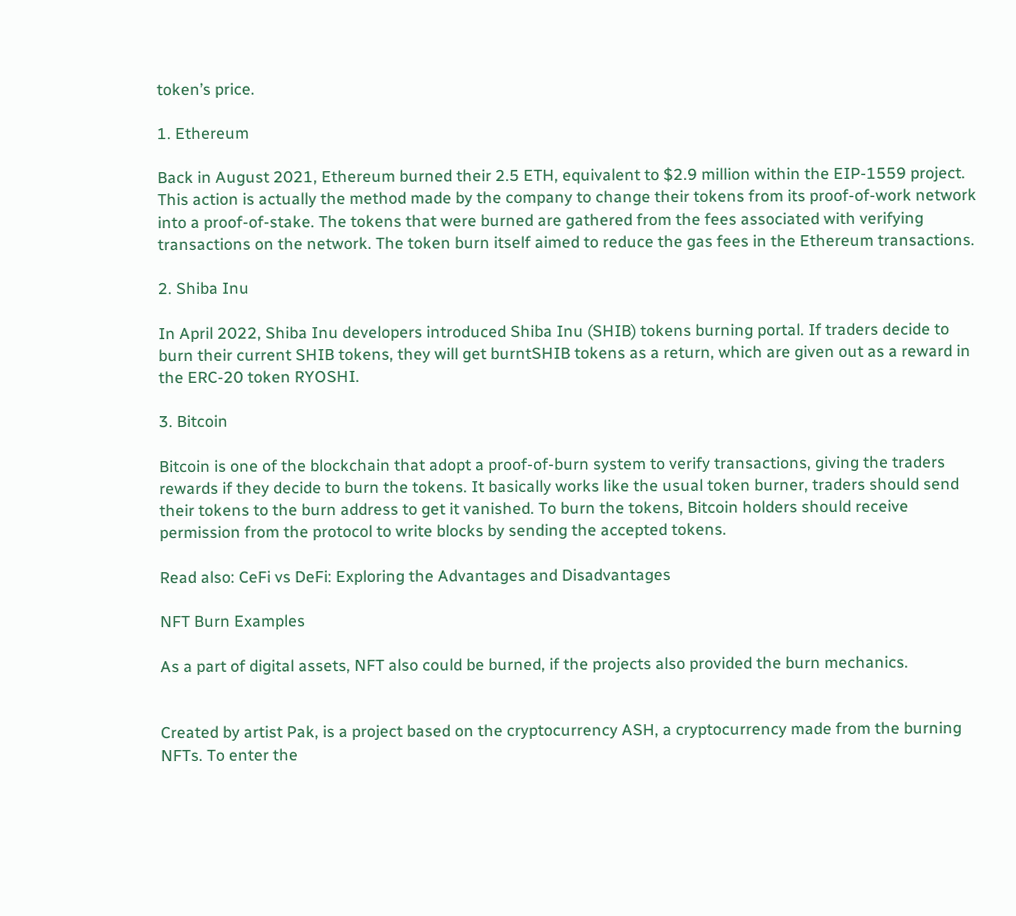token’s price.

1. Ethereum

Back in August 2021, Ethereum burned their 2.5 ETH, equivalent to $2.9 million within the EIP-1559 project. This action is actually the method made by the company to change their tokens from its proof-of-work network into a proof-of-stake. The tokens that were burned are gathered from the fees associated with verifying transactions on the network. The token burn itself aimed to reduce the gas fees in the Ethereum transactions.

2. Shiba Inu

In April 2022, Shiba Inu developers introduced Shiba Inu (SHIB) tokens burning portal. If traders decide to burn their current SHIB tokens, they will get burntSHIB tokens as a return, which are given out as a reward in the ERC-20 token RYOSHI.

3. Bitcoin

Bitcoin is one of the blockchain that adopt a proof-of-burn system to verify transactions, giving the traders rewards if they decide to burn the tokens. It basically works like the usual token burner, traders should send their tokens to the burn address to get it vanished. To burn the tokens, Bitcoin holders should receive permission from the protocol to write blocks by sending the accepted tokens.

Read also: CeFi vs DeFi: Exploring the Advantages and Disadvantages

NFT Burn Examples

As a part of digital assets, NFT also could be burned, if the projects also provided the burn mechanics.


Created by artist Pak, is a project based on the cryptocurrency ASH, a cryptocurrency made from the burning NFTs. To enter the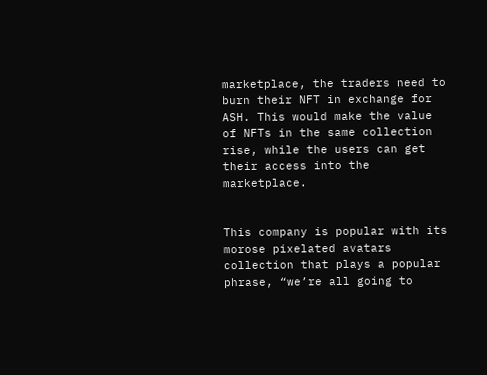marketplace, the traders need to burn their NFT in exchange for ASH. This would make the value of NFTs in the same collection rise, while the users can get their access into the marketplace.


This company is popular with its morose pixelated avatars collection that plays a popular phrase, “we’re all going to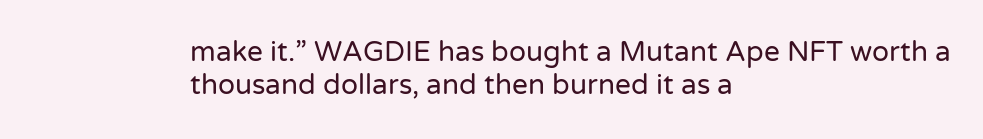make it.” WAGDIE has bought a Mutant Ape NFT worth a thousand dollars, and then burned it as a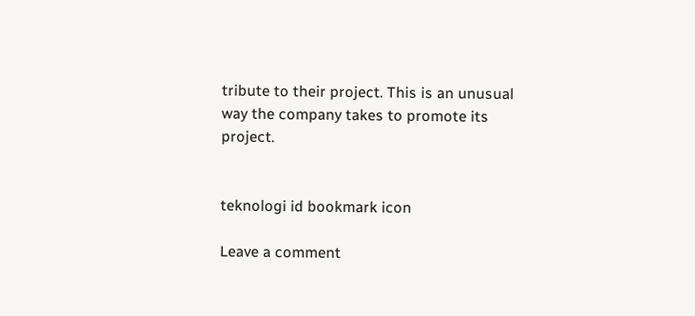tribute to their project. This is an unusual way the company takes to promote its project.


teknologi id bookmark icon

Leave a comment